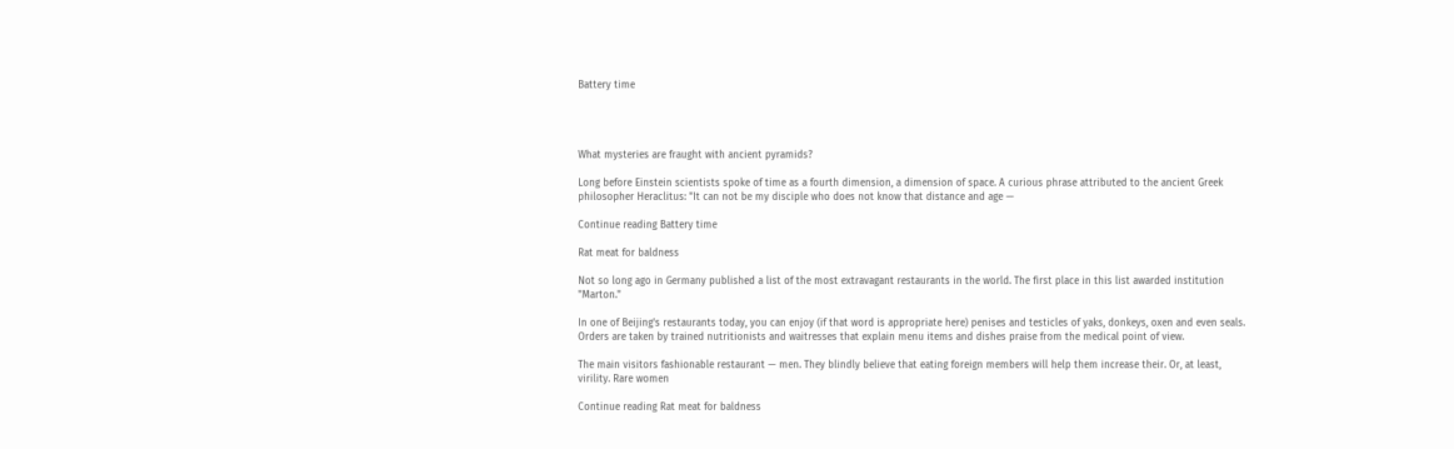Battery time




What mysteries are fraught with ancient pyramids?

Long before Einstein scientists spoke of time as a fourth dimension, a dimension of space. A curious phrase attributed to the ancient Greek philosopher Heraclitus: "It can not be my disciple who does not know that distance and age —

Continue reading Battery time

Rat meat for baldness

Not so long ago in Germany published a list of the most extravagant restaurants in the world. The first place in this list awarded institution "Marton."

In one of Beijing's restaurants today, you can enjoy (if that word is appropriate here) penises and testicles of yaks, donkeys, oxen and even seals. Orders are taken by trained nutritionists and waitresses that explain menu items and dishes praise from the medical point of view.

The main visitors fashionable restaurant — men. They blindly believe that eating foreign members will help them increase their. Or, at least, virility. Rare women

Continue reading Rat meat for baldness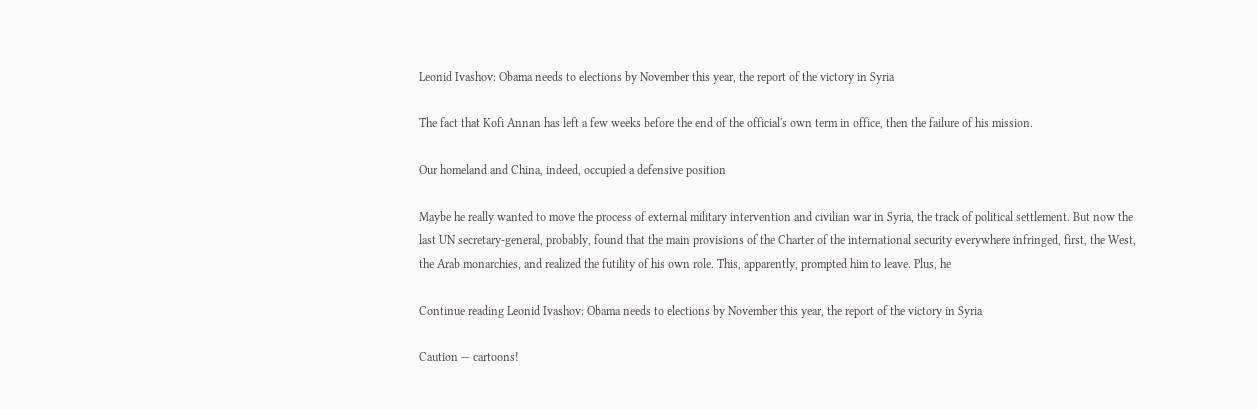Leonid Ivashov: Obama needs to elections by November this year, the report of the victory in Syria

The fact that Kofi Annan has left a few weeks before the end of the official's own term in office, then the failure of his mission.

Our homeland and China, indeed, occupied a defensive position

Maybe he really wanted to move the process of external military intervention and civilian war in Syria, the track of political settlement. But now the last UN secretary-general, probably, found that the main provisions of the Charter of the international security everywhere infringed, first, the West, the Arab monarchies, and realized the futility of his own role. This, apparently, prompted him to leave. Plus, he

Continue reading Leonid Ivashov: Obama needs to elections by November this year, the report of the victory in Syria

Caution — cartoons!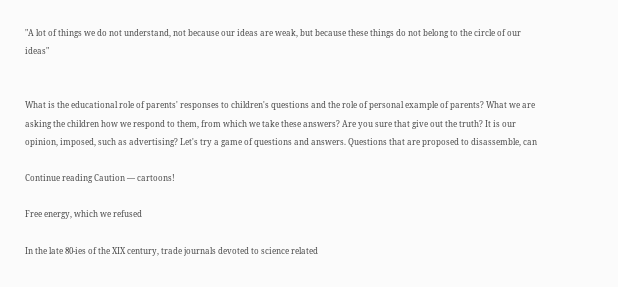"A lot of things we do not understand, not because our ideas are weak, but because these things do not belong to the circle of our ideas"


What is the educational role of parents' responses to children's questions and the role of personal example of parents? What we are asking the children how we respond to them, from which we take these answers? Are you sure that give out the truth? It is our opinion, imposed, such as advertising? Let's try a game of questions and answers. Questions that are proposed to disassemble, can

Continue reading Caution — cartoons!

Free energy, which we refused

In the late 80-ies of the XIX century, trade journals devoted to science related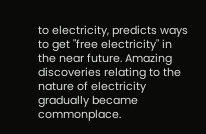to electricity, predicts ways to get "free electricity" in the near future. Amazing discoveries relating to the nature of electricity gradually became commonplace.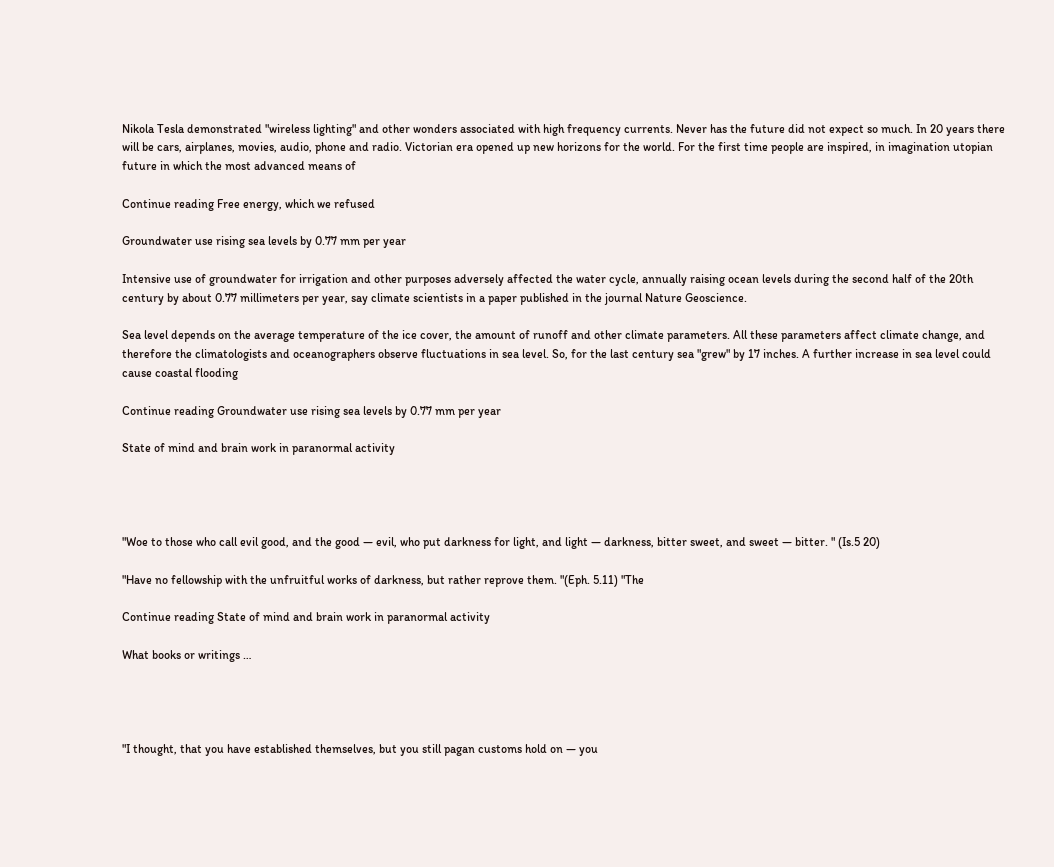Nikola Tesla demonstrated "wireless lighting" and other wonders associated with high frequency currents. Never has the future did not expect so much. In 20 years there will be cars, airplanes, movies, audio, phone and radio. Victorian era opened up new horizons for the world. For the first time people are inspired, in imagination utopian future in which the most advanced means of

Continue reading Free energy, which we refused

Groundwater use rising sea levels by 0.77 mm per year

Intensive use of groundwater for irrigation and other purposes adversely affected the water cycle, annually raising ocean levels during the second half of the 20th century by about 0.77 millimeters per year, say climate scientists in a paper published in the journal Nature Geoscience.

Sea level depends on the average temperature of the ice cover, the amount of runoff and other climate parameters. All these parameters affect climate change, and therefore the climatologists and oceanographers observe fluctuations in sea level. So, for the last century sea "grew" by 17 inches. A further increase in sea level could cause coastal flooding

Continue reading Groundwater use rising sea levels by 0.77 mm per year

State of mind and brain work in paranormal activity




"Woe to those who call evil good, and the good — evil, who put darkness for light, and light — darkness, bitter sweet, and sweet — bitter. " (Is.5 20)

"Have no fellowship with the unfruitful works of darkness, but rather reprove them. "(Eph. 5.11) "The

Continue reading State of mind and brain work in paranormal activity

What books or writings …




"I thought, that you have established themselves, but you still pagan customs hold on — you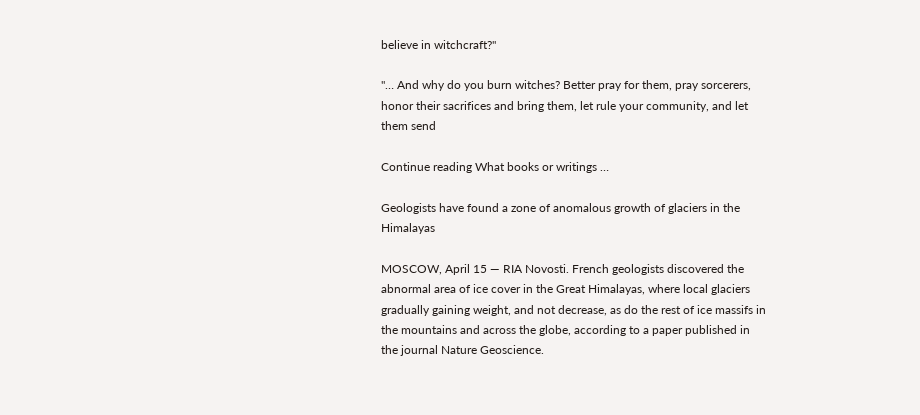believe in witchcraft?"

"… And why do you burn witches? Better pray for them, pray sorcerers, honor their sacrifices and bring them, let rule your community, and let them send

Continue reading What books or writings …

Geologists have found a zone of anomalous growth of glaciers in the Himalayas

MOSCOW, April 15 — RIA Novosti. French geologists discovered the abnormal area of ice cover in the Great Himalayas, where local glaciers gradually gaining weight, and not decrease, as do the rest of ice massifs in the mountains and across the globe, according to a paper published in the journal Nature Geoscience.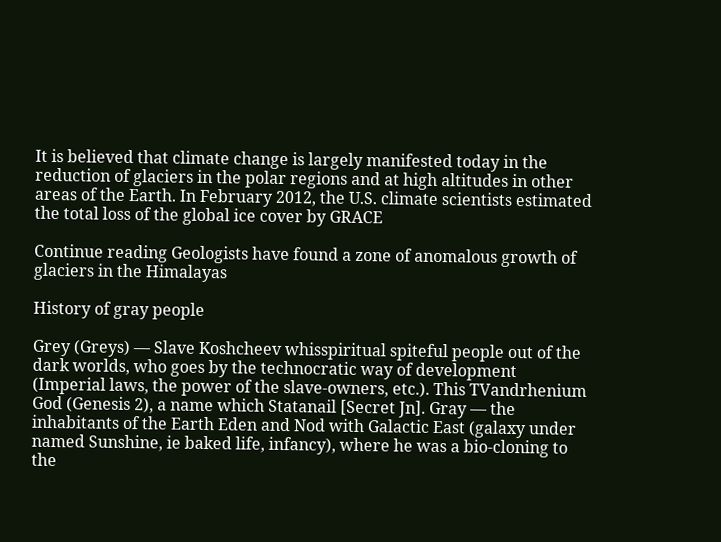It is believed that climate change is largely manifested today in the reduction of glaciers in the polar regions and at high altitudes in other areas of the Earth. In February 2012, the U.S. climate scientists estimated the total loss of the global ice cover by GRACE

Continue reading Geologists have found a zone of anomalous growth of glaciers in the Himalayas

History of gray people

Grey (Greys) — Slave Koshcheev whisspiritual spiteful people out of the dark worlds, who goes by the technocratic way of development (Imperial laws, the power of the slave-owners, etc.). This TVandrhenium God (Genesis 2), a name which Statanail [Secret Jn]. Gray — the inhabitants of the Earth Eden and Nod with Galactic East (galaxy under named Sunshine, ie baked life, infancy), where he was a bio-cloning to the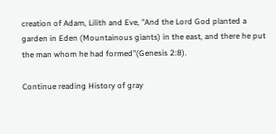creation of Adam, Lilith and Eve, "And the Lord God planted a garden in Eden (Mountainous giants) in the east, and there he put the man whom he had formed"(Genesis 2:8).

Continue reading History of gray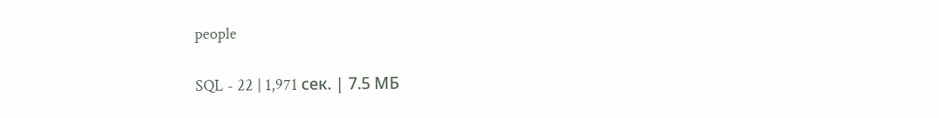people

SQL - 22 | 1,971 сек. | 7.5 МБ